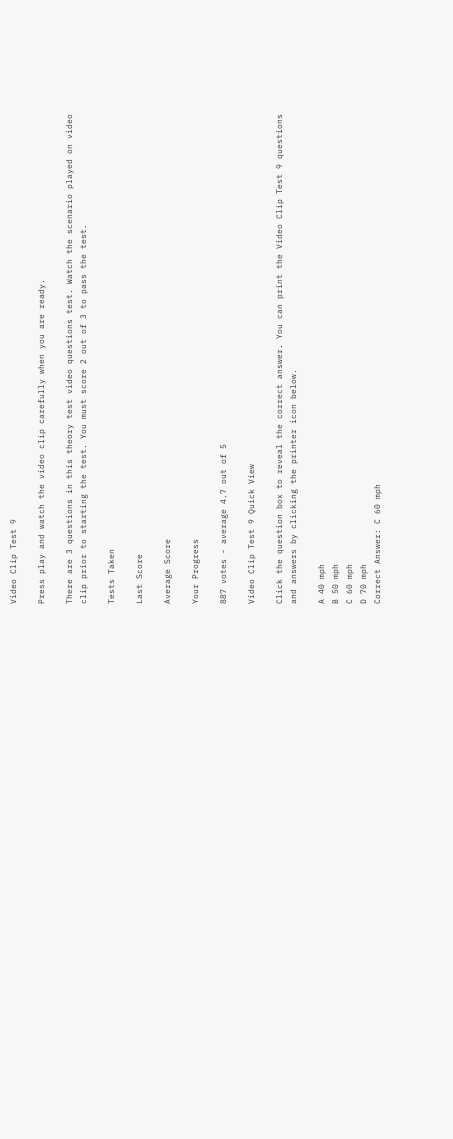Video Clip Test 9

Press play and watch the video clip carefully when you are ready.

There are 3 questions in this theory test video questions test. Watch the scenario played on video clip prior to starting the test. You must score 2 out of 3 to pass the test.

Tests Taken

Last Score

Average Score

Your Progress

887 votes - average 4.7 out of 5

Video Clip Test 9 Quick View

Click the question box to reveal the correct answer. You can print the Video Clip Test 9 questions and answers by clicking the printer icon below.

A 40 mph
B 50 mph
C 60 mph
D 70 mph
Correct Answer: C 60 mph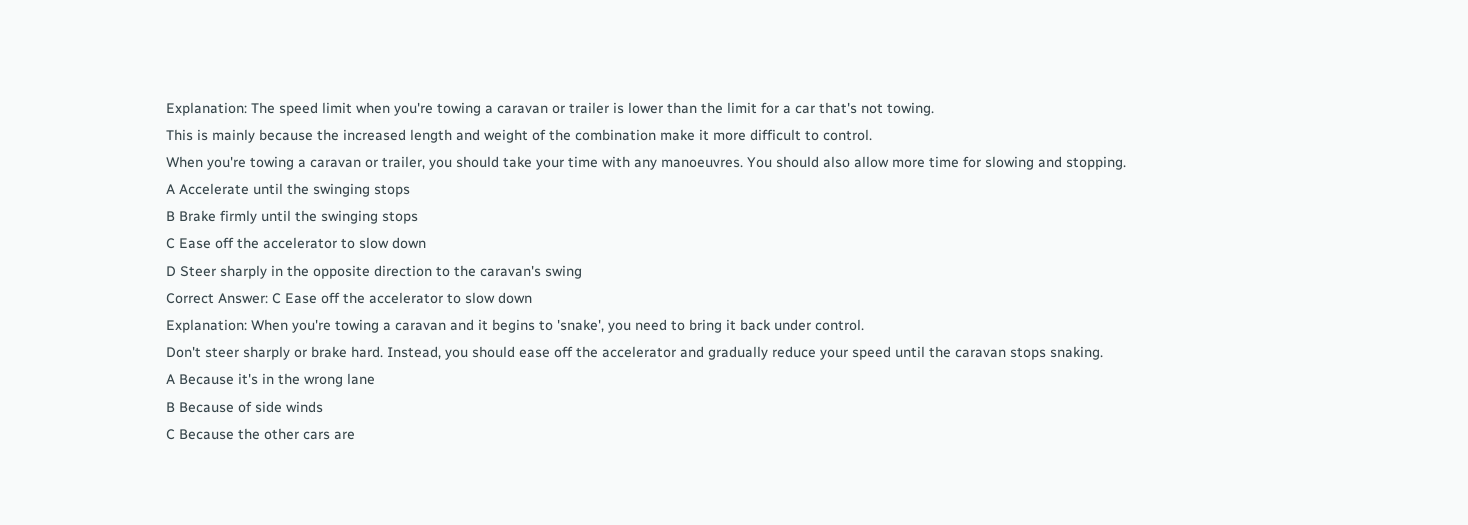Explanation: The speed limit when you're towing a caravan or trailer is lower than the limit for a car that's not towing.
This is mainly because the increased length and weight of the combination make it more difficult to control.
When you're towing a caravan or trailer, you should take your time with any manoeuvres. You should also allow more time for slowing and stopping.
A Accelerate until the swinging stops
B Brake firmly until the swinging stops
C Ease off the accelerator to slow down
D Steer sharply in the opposite direction to the caravan's swing
Correct Answer: C Ease off the accelerator to slow down
Explanation: When you're towing a caravan and it begins to 'snake', you need to bring it back under control.
Don't steer sharply or brake hard. Instead, you should ease off the accelerator and gradually reduce your speed until the caravan stops snaking.
A Because it's in the wrong lane
B Because of side winds
C Because the other cars are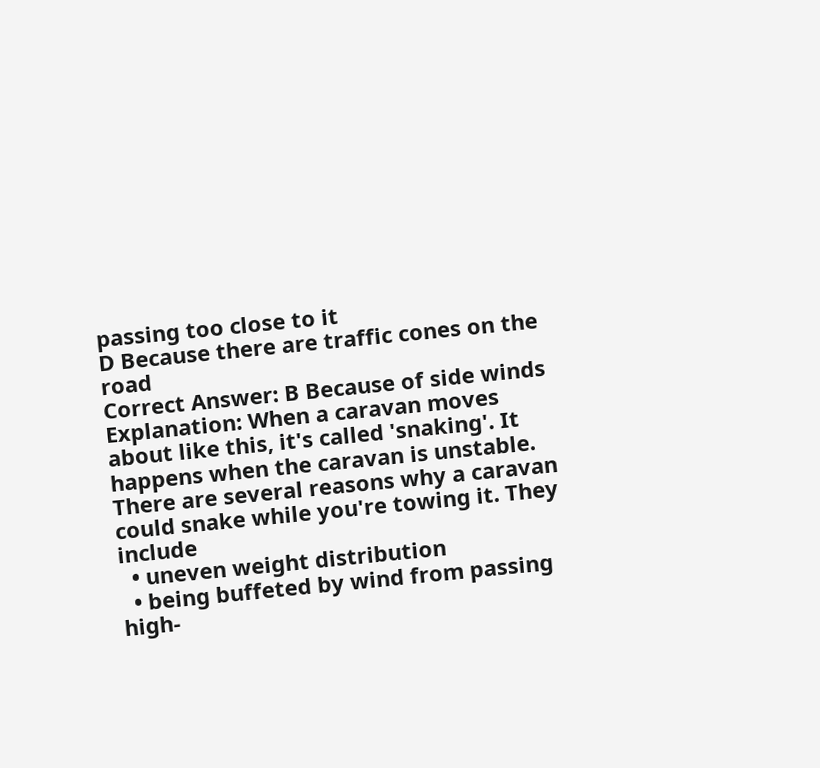passing too close to it
D Because there are traffic cones on the road
Correct Answer: B Because of side winds
Explanation: When a caravan moves about like this, it's called 'snaking'. It happens when the caravan is unstable. There are several reasons why a caravan could snake while you're towing it. They include
  • uneven weight distribution
  • being buffeted by wind from passing high-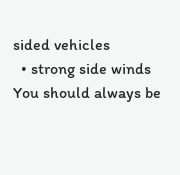sided vehicles
  • strong side winds
You should always be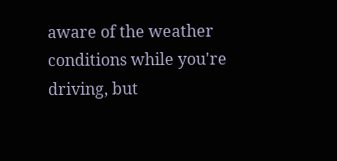aware of the weather conditions while you're driving, but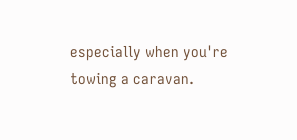especially when you're towing a caravan.